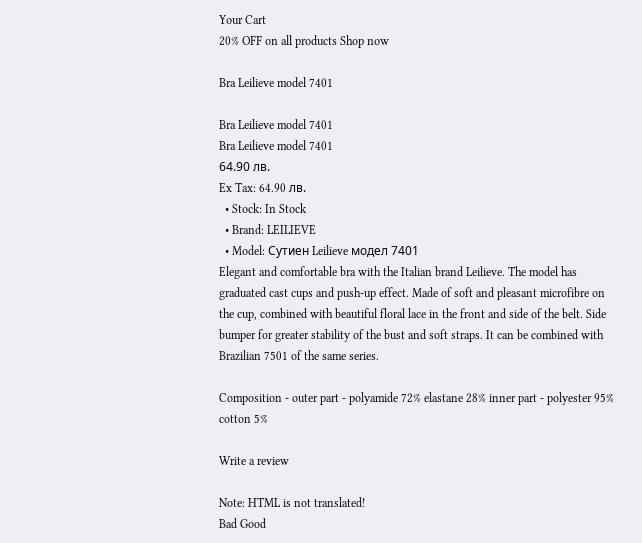Your Cart
20% OFF on all products Shop now

Bra Leilieve model 7401

Bra Leilieve model 7401
Bra Leilieve model 7401
64.90 лв.
Ex Tax: 64.90 лв.
  • Stock: In Stock
  • Brand: LEILIEVE
  • Model: Сутиен Leilieve модел 7401
Elegant and comfortable bra with the Italian brand Leilieve. The model has graduated cast cups and push-up effect. Made of soft and pleasant microfibre on the cup, combined with beautiful floral lace in the front and side of the belt. Side bumper for greater stability of the bust and soft straps. It can be combined with Brazilian 7501 of the same series.

Composition - outer part - polyamide 72% elastane 28% inner part - polyester 95% cotton 5%

Write a review

Note: HTML is not translated!
Bad Good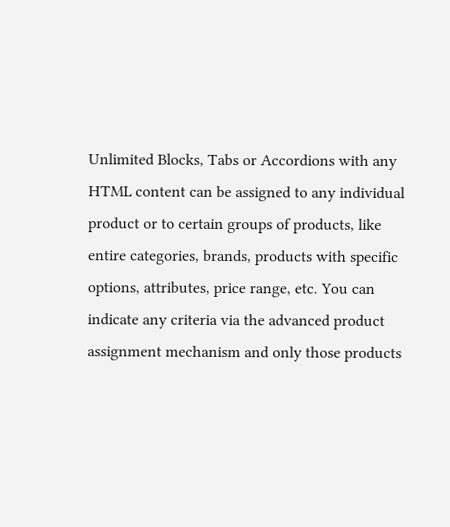Unlimited Blocks, Tabs or Accordions with any HTML content can be assigned to any individual product or to certain groups of products, like entire categories, brands, products with specific options, attributes, price range, etc. You can indicate any criteria via the advanced product assignment mechanism and only those products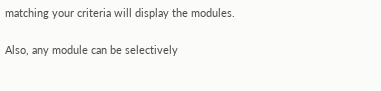matching your criteria will display the modules.

Also, any module can be selectively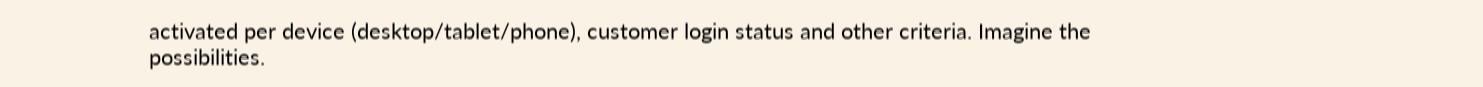activated per device (desktop/tablet/phone), customer login status and other criteria. Imagine the possibilities.